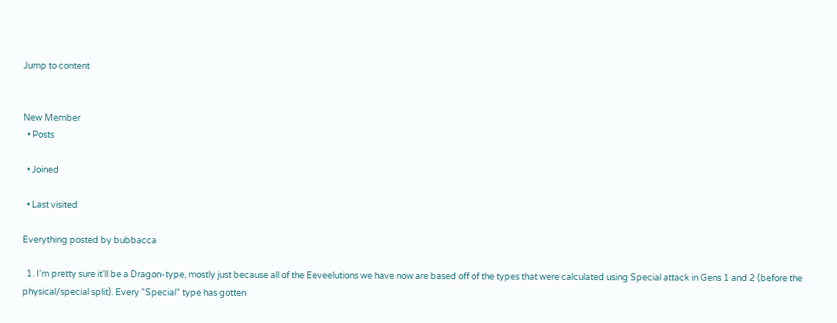Jump to content


New Member
  • Posts

  • Joined

  • Last visited

Everything posted by bubbacca

  1. I'm pretty sure it'll be a Dragon-type, mostly just because all of the Eeveelutions we have now are based off of the types that were calculated using Special attack in Gens 1 and 2 (before the physical/special split). Every "Special" type has gotten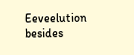Eeveelution besides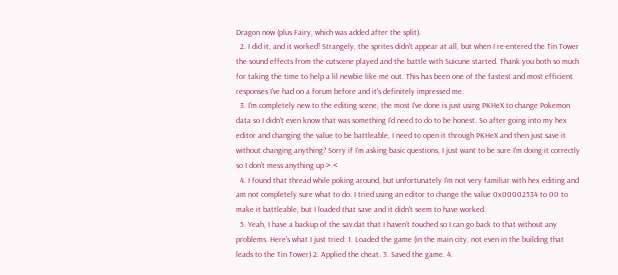Dragon now (plus Fairy, which was added after the split).
  2. I did it, and it worked! Strangely, the sprites didn't appear at all, but when I re-entered the Tin Tower the sound effects from the cutscene played and the battle with Suicune started. Thank you both so much for taking the time to help a lil newbie like me out. This has been one of the fastest and most efficient responses I've had on a forum before and it's definitely impressed me.
  3. I'm completely new to the editing scene, the most I've done is just using PKHeX to change Pokemon data so I didn't even know that was something I'd need to do to be honest. So after going into my hex editor and changing the value to be battleable, I need to open it through PKHeX and then just save it without changing anything? Sorry if I'm asking basic questions, I just want to be sure I'm doing it correctly so I don't mess anything up >.<
  4. I found that thread while poking around, but unfortunately I'm not very familiar with hex editing and am not completely sure what to do. I tried using an editor to change the value 0x00002534 to 00 to make it battleable, but I loaded that save and it didn't seem to have worked.
  5. Yeah, I have a backup of the sav.dat that I haven't touched so I can go back to that without any problems. Here's what I just tried: 1. Loaded the game (in the main city, not even in the building that leads to the Tin Tower) 2. Applied the cheat. 3. Saved the game. 4.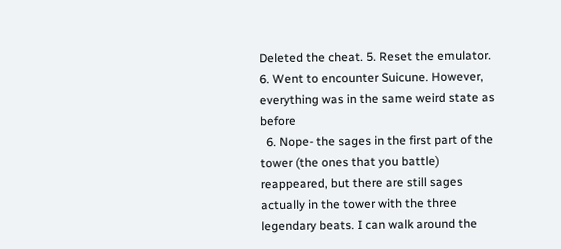Deleted the cheat. 5. Reset the emulator. 6. Went to encounter Suicune. However, everything was in the same weird state as before
  6. Nope- the sages in the first part of the tower (the ones that you battle) reappeared, but there are still sages actually in the tower with the three legendary beats. I can walk around the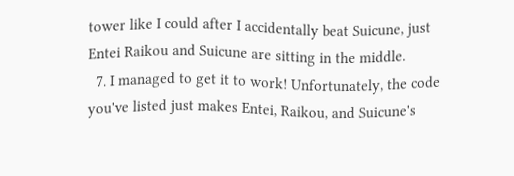tower like I could after I accidentally beat Suicune, just Entei Raikou and Suicune are sitting in the middle.
  7. I managed to get it to work! Unfortunately, the code you've listed just makes Entei, Raikou, and Suicune's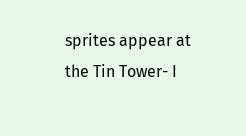sprites appear at the Tin Tower- I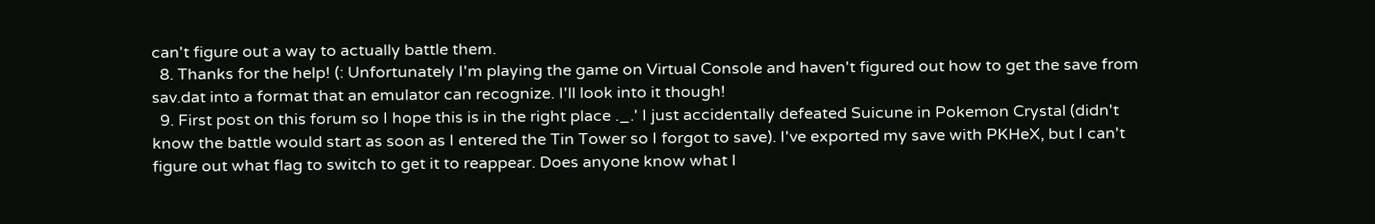can't figure out a way to actually battle them.
  8. Thanks for the help! (: Unfortunately I'm playing the game on Virtual Console and haven't figured out how to get the save from sav.dat into a format that an emulator can recognize. I'll look into it though!
  9. First post on this forum so I hope this is in the right place ._.' I just accidentally defeated Suicune in Pokemon Crystal (didn't know the battle would start as soon as I entered the Tin Tower so I forgot to save). I've exported my save with PKHeX, but I can't figure out what flag to switch to get it to reappear. Does anyone know what I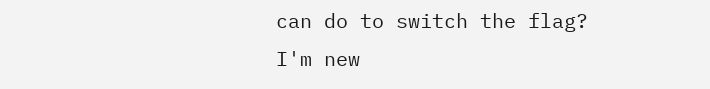can do to switch the flag? I'm new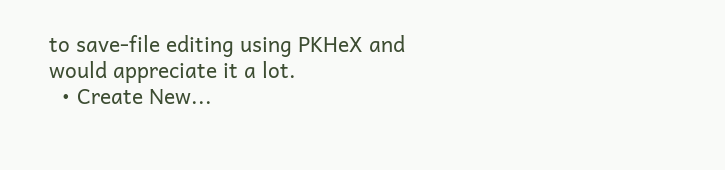to save-file editing using PKHeX and would appreciate it a lot.
  • Create New...